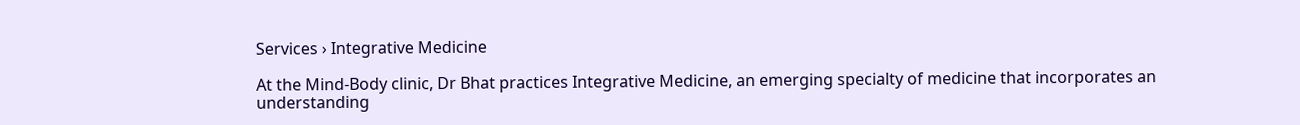Services › Integrative Medicine

At the Mind-Body clinic, Dr Bhat practices Integrative Medicine, an emerging specialty of medicine that incorporates an understanding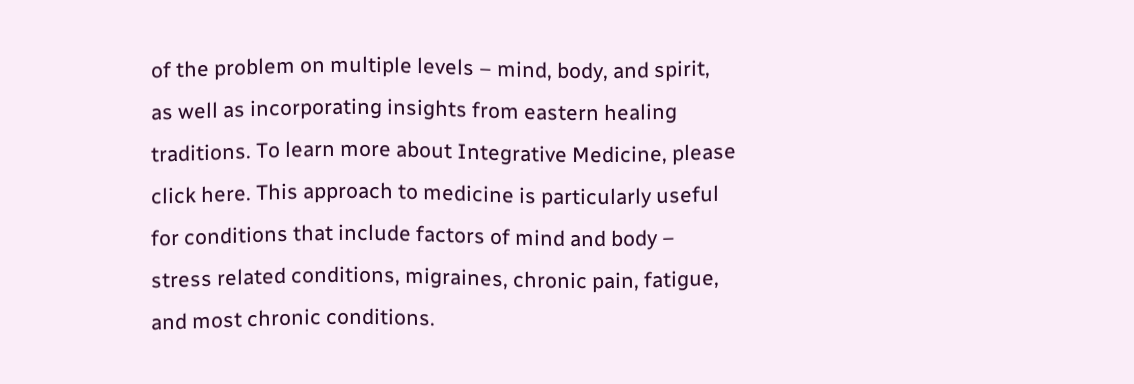of the problem on multiple levels – mind, body, and spirit, as well as incorporating insights from eastern healing traditions. To learn more about Integrative Medicine, please click here. This approach to medicine is particularly useful for conditions that include factors of mind and body – stress related conditions, migraines, chronic pain, fatigue, and most chronic conditions.